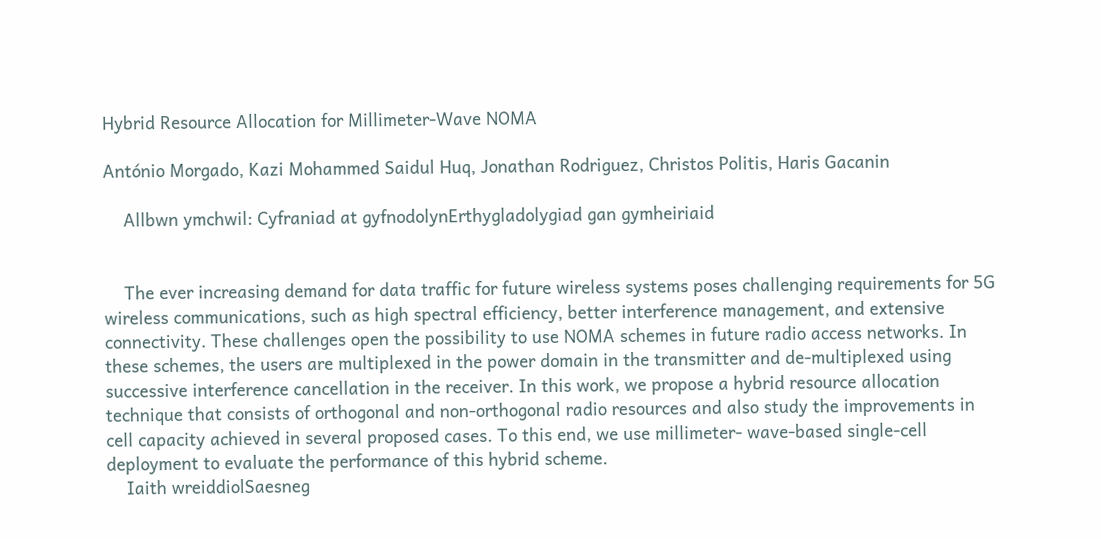Hybrid Resource Allocation for Millimeter-Wave NOMA

António Morgado, Kazi Mohammed Saidul Huq, Jonathan Rodriguez, Christos Politis, Haris Gacanin

    Allbwn ymchwil: Cyfraniad at gyfnodolynErthygladolygiad gan gymheiriaid


    The ever increasing demand for data traffic for future wireless systems poses challenging requirements for 5G wireless communications, such as high spectral efficiency, better interference management, and extensive connectivity. These challenges open the possibility to use NOMA schemes in future radio access networks. In these schemes, the users are multiplexed in the power domain in the transmitter and de-multiplexed using successive interference cancellation in the receiver. In this work, we propose a hybrid resource allocation technique that consists of orthogonal and non-orthogonal radio resources and also study the improvements in cell capacity achieved in several proposed cases. To this end, we use millimeter- wave-based single-cell deployment to evaluate the performance of this hybrid scheme.
    Iaith wreiddiolSaesneg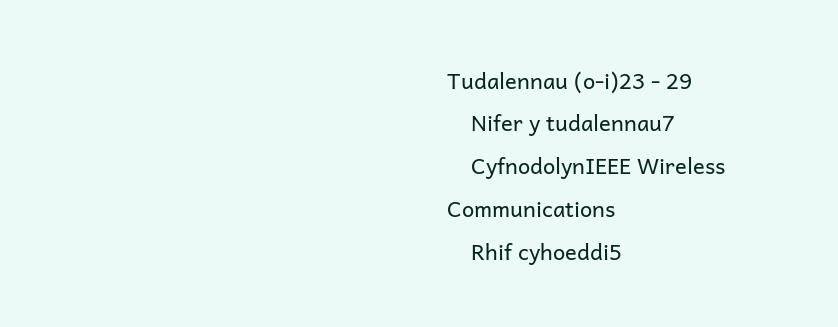Tudalennau (o-i)23 - 29
    Nifer y tudalennau7
    CyfnodolynIEEE Wireless Communications
    Rhif cyhoeddi5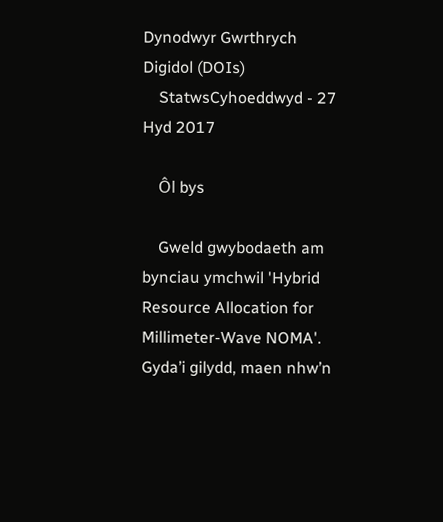Dynodwyr Gwrthrych Digidol (DOIs)
    StatwsCyhoeddwyd - 27 Hyd 2017

    Ôl bys

    Gweld gwybodaeth am bynciau ymchwil 'Hybrid Resource Allocation for Millimeter-Wave NOMA'. Gyda’i gilydd, maen nhw’n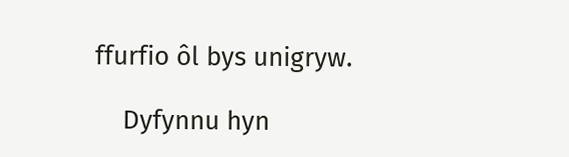ffurfio ôl bys unigryw.

    Dyfynnu hyn